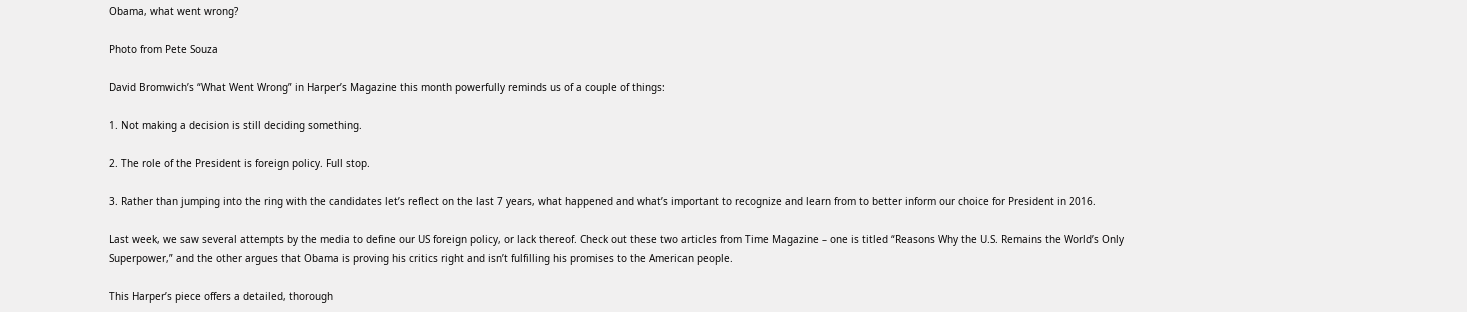Obama, what went wrong?

Photo from Pete Souza

David Bromwich’s “What Went Wrong” in Harper’s Magazine this month powerfully reminds us of a couple of things:

1. Not making a decision is still deciding something.

2. The role of the President is foreign policy. Full stop.

3. Rather than jumping into the ring with the candidates let’s reflect on the last 7 years, what happened and what’s important to recognize and learn from to better inform our choice for President in 2016.

Last week, we saw several attempts by the media to define our US foreign policy, or lack thereof. Check out these two articles from Time Magazine – one is titled “Reasons Why the U.S. Remains the World’s Only Superpower,” and the other argues that Obama is proving his critics right and isn’t fulfilling his promises to the American people.

This Harper’s piece offers a detailed, thorough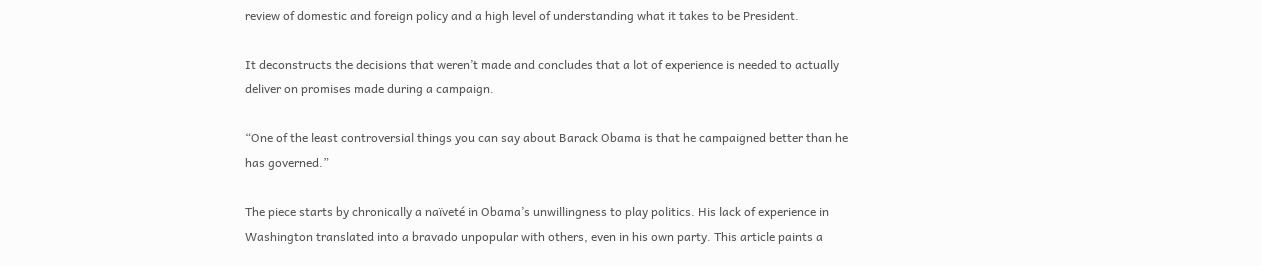review of domestic and foreign policy and a high level of understanding what it takes to be President.

It deconstructs the decisions that weren’t made and concludes that a lot of experience is needed to actually deliver on promises made during a campaign.

“One of the least controversial things you can say about Barack Obama is that he campaigned better than he has governed.”

The piece starts by chronically a naïveté in Obama’s unwillingness to play politics. His lack of experience in Washington translated into a bravado unpopular with others, even in his own party. This article paints a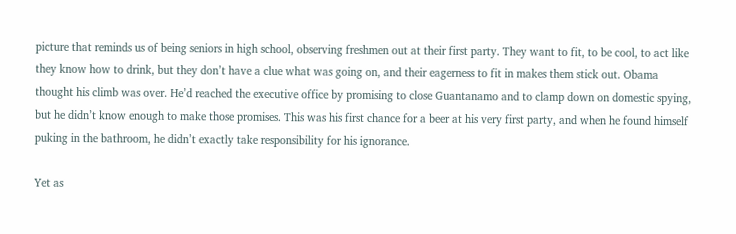picture that reminds us of being seniors in high school, observing freshmen out at their first party. They want to fit, to be cool, to act like they know how to drink, but they don’t have a clue what was going on, and their eagerness to fit in makes them stick out. Obama thought his climb was over. He’d reached the executive office by promising to close Guantanamo and to clamp down on domestic spying, but he didn’t know enough to make those promises. This was his first chance for a beer at his very first party, and when he found himself puking in the bathroom, he didn’t exactly take responsibility for his ignorance.

Yet as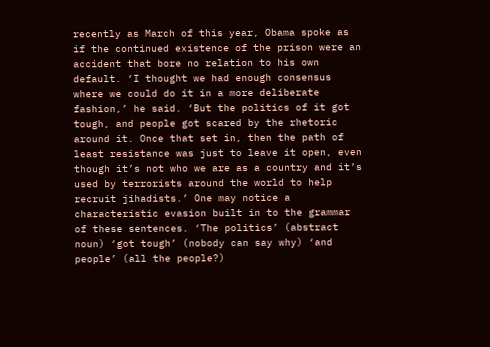recently as March of this year, Obama spoke as if the continued existence of the prison were an accident that bore no relation to his own default. ‘I thought we had enough consensus where we could do it in a more deliberate fashion,’ he said. ‘But the politics of it got tough, and people got scared by the rhetoric around it. Once that set in, then the path of least resistance was just to leave it open, even though it’s not who we are as a country and it’s used by terrorists around the world to help recruit jihadists.’ One may notice a characteristic evasion built in to the grammar of these sentences. ‘The politics’ (abstract noun) ‘got tough’ (nobody can say why) ‘and people’ (all the people?)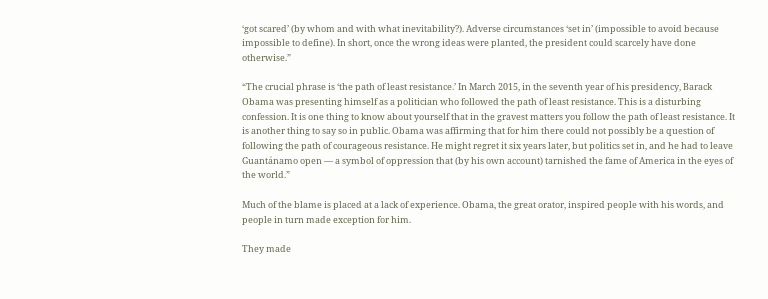‘got scared’ (by whom and with what inevitability?). Adverse circumstances ‘set in’ (impossible to avoid because impossible to define). In short, once the wrong ideas were planted, the president could scarcely have done otherwise.”

“The crucial phrase is ‘the path of least resistance.’ In March 2015, in the seventh year of his presidency, Barack Obama was presenting himself as a politician who followed the path of least resistance. This is a disturbing confession. It is one thing to know about yourself that in the gravest matters you follow the path of least resistance. It is another thing to say so in public. Obama was affirming that for him there could not possibly be a question of following the path of courageous resistance. He might regret it six years later, but politics set in, and he had to leave Guantánamo open — a symbol of oppression that (by his own account) tarnished the fame of America in the eyes of the world.”

Much of the blame is placed at a lack of experience. Obama, the great orator, inspired people with his words, and people in turn made exception for him.

They made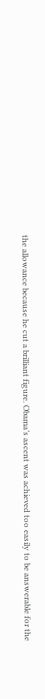the allowance because he cut a brilliant figure. Obama’s ascent was achieved too easily to be answerable for the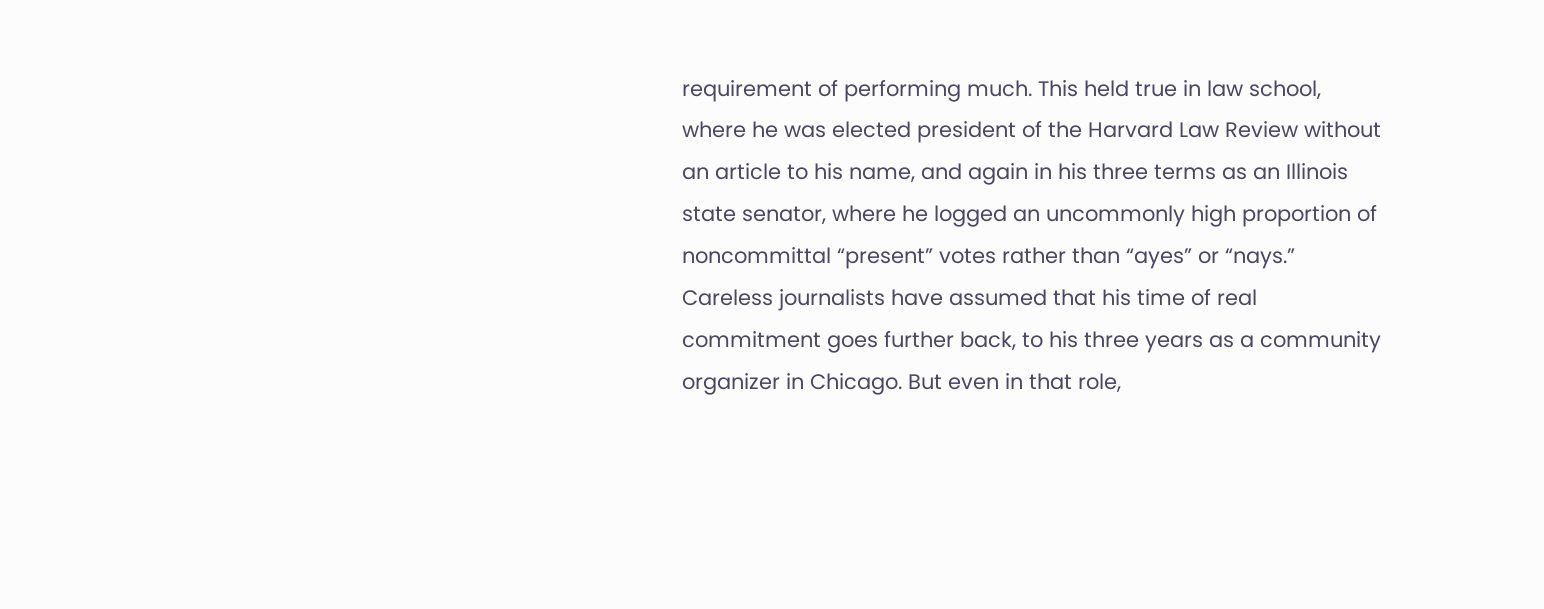requirement of performing much. This held true in law school, where he was elected president of the Harvard Law Review without an article to his name, and again in his three terms as an Illinois state senator, where he logged an uncommonly high proportion of noncommittal “present” votes rather than “ayes” or “nays.” Careless journalists have assumed that his time of real commitment goes further back, to his three years as a community organizer in Chicago. But even in that role,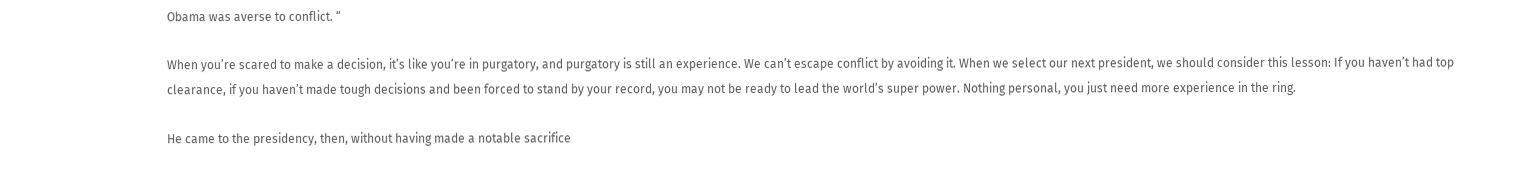Obama was averse to conflict. “

When you’re scared to make a decision, it’s like you’re in purgatory, and purgatory is still an experience. We can’t escape conflict by avoiding it. When we select our next president, we should consider this lesson: If you haven’t had top clearance, if you haven’t made tough decisions and been forced to stand by your record, you may not be ready to lead the world’s super power. Nothing personal, you just need more experience in the ring.

He came to the presidency, then, without having made a notable sacrifice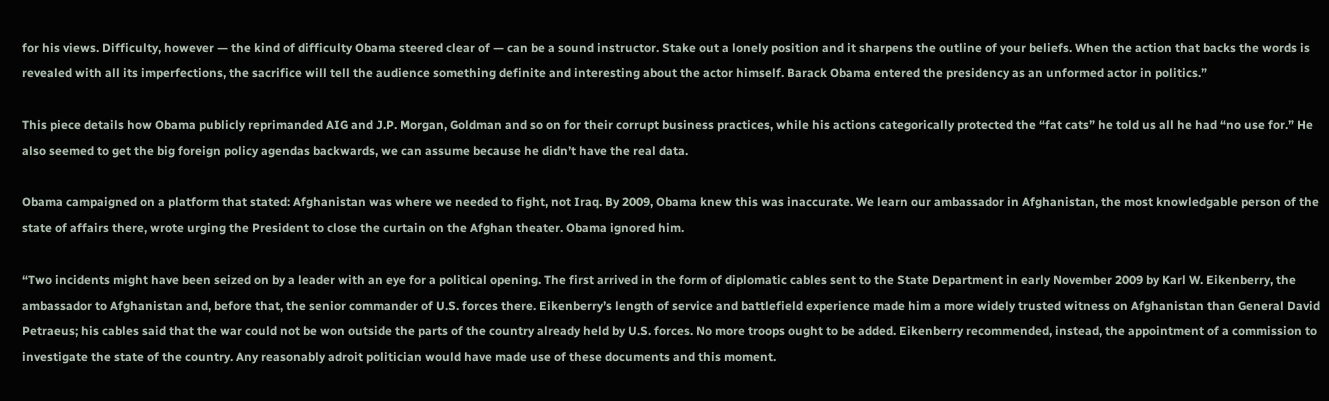for his views. Difficulty, however — the kind of difficulty Obama steered clear of — can be a sound instructor. Stake out a lonely position and it sharpens the outline of your beliefs. When the action that backs the words is revealed with all its imperfections, the sacrifice will tell the audience something definite and interesting about the actor himself. Barack Obama entered the presidency as an unformed actor in politics.”

This piece details how Obama publicly reprimanded AIG and J.P. Morgan, Goldman and so on for their corrupt business practices, while his actions categorically protected the “fat cats” he told us all he had “no use for.” He also seemed to get the big foreign policy agendas backwards, we can assume because he didn’t have the real data.

Obama campaigned on a platform that stated: Afghanistan was where we needed to fight, not Iraq. By 2009, Obama knew this was inaccurate. We learn our ambassador in Afghanistan, the most knowledgable person of the state of affairs there, wrote urging the President to close the curtain on the Afghan theater. Obama ignored him.

“Two incidents might have been seized on by a leader with an eye for a political opening. The first arrived in the form of diplomatic cables sent to the State Department in early November 2009 by Karl W. Eikenberry, the ambassador to Afghanistan and, before that, the senior commander of U.S. forces there. Eikenberry’s length of service and battlefield experience made him a more widely trusted witness on Afghanistan than General David Petraeus; his cables said that the war could not be won outside the parts of the country already held by U.S. forces. No more troops ought to be added. Eikenberry recommended, instead, the appointment of a commission to investigate the state of the country. Any reasonably adroit politician would have made use of these documents and this moment.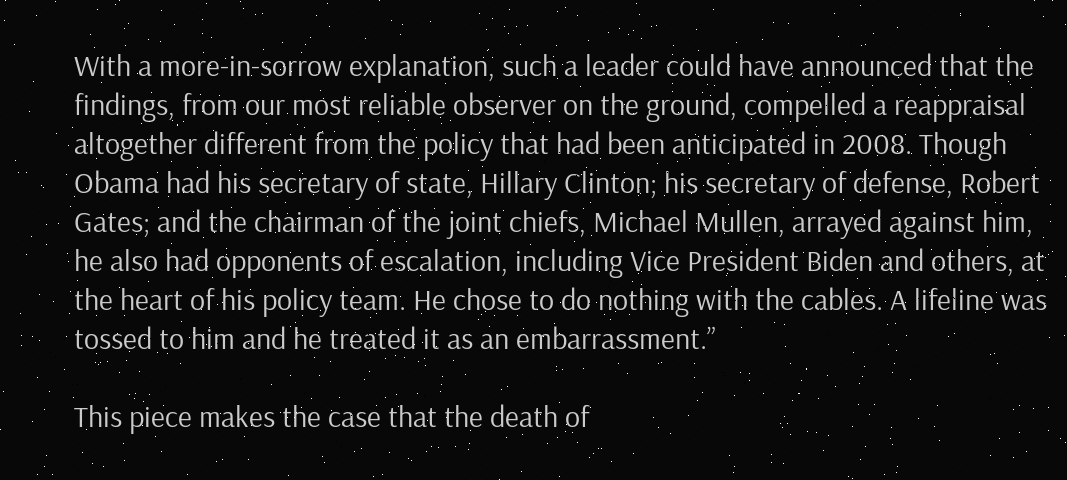With a more-in-sorrow explanation, such a leader could have announced that the findings, from our most reliable observer on the ground, compelled a reappraisal altogether different from the policy that had been anticipated in 2008. Though Obama had his secretary of state, Hillary Clinton; his secretary of defense, Robert Gates; and the chairman of the joint chiefs, Michael Mullen, arrayed against him, he also had opponents of escalation, including Vice President Biden and others, at the heart of his policy team. He chose to do nothing with the cables. A lifeline was tossed to him and he treated it as an embarrassment.”

This piece makes the case that the death of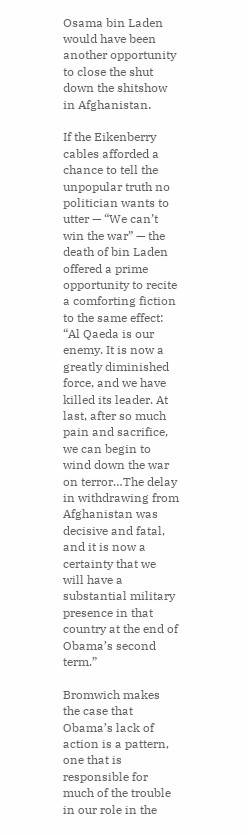Osama bin Laden would have been another opportunity to close the shut down the shitshow in Afghanistan.

If the Eikenberry cables afforded a chance to tell the unpopular truth no politician wants to utter — “We can’t win the war” — the death of bin Laden offered a prime opportunity to recite a comforting fiction to the same effect: “Al Qaeda is our enemy. It is now a greatly diminished force, and we have killed its leader. At last, after so much pain and sacrifice, we can begin to wind down the war on terror…The delay in withdrawing from Afghanistan was decisive and fatal, and it is now a certainty that we will have a substantial military presence in that country at the end of Obama’s second term.”

Bromwich makes the case that Obama’s lack of action is a pattern, one that is responsible for much of the trouble in our role in the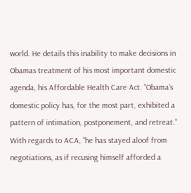world. He details this inability to make decisions in Obamas treatment of his most important domestic agenda, his Affordable Health Care Act. “Obama’s domestic policy has, for the most part, exhibited a pattern of intimation, postponement, and retreat.” With regards to ACA, “he has stayed aloof from negotiations, as if recusing himself afforded a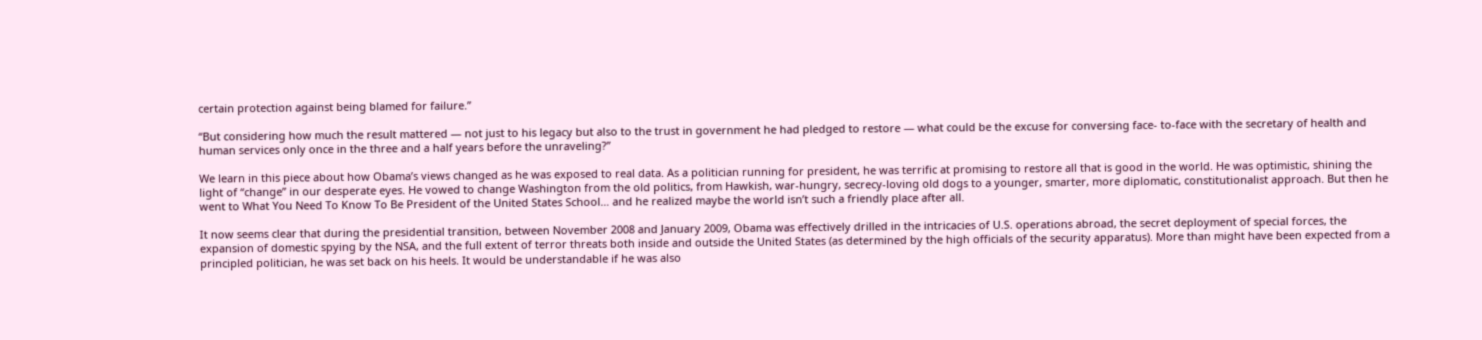certain protection against being blamed for failure.”

“But considering how much the result mattered — not just to his legacy but also to the trust in government he had pledged to restore — what could be the excuse for conversing face- to-face with the secretary of health and human services only once in the three and a half years before the unraveling?”

We learn in this piece about how Obama’s views changed as he was exposed to real data. As a politician running for president, he was terrific at promising to restore all that is good in the world. He was optimistic, shining the light of “change” in our desperate eyes. He vowed to change Washington from the old politics, from Hawkish, war-hungry, secrecy-loving old dogs to a younger, smarter, more diplomatic, constitutionalist approach. But then he went to What You Need To Know To Be President of the United States School… and he realized maybe the world isn’t such a friendly place after all.

It now seems clear that during the presidential transition, between November 2008 and January 2009, Obama was effectively drilled in the intricacies of U.S. operations abroad, the secret deployment of special forces, the expansion of domestic spying by the NSA, and the full extent of terror threats both inside and outside the United States (as determined by the high officials of the security apparatus). More than might have been expected from a principled politician, he was set back on his heels. It would be understandable if he was also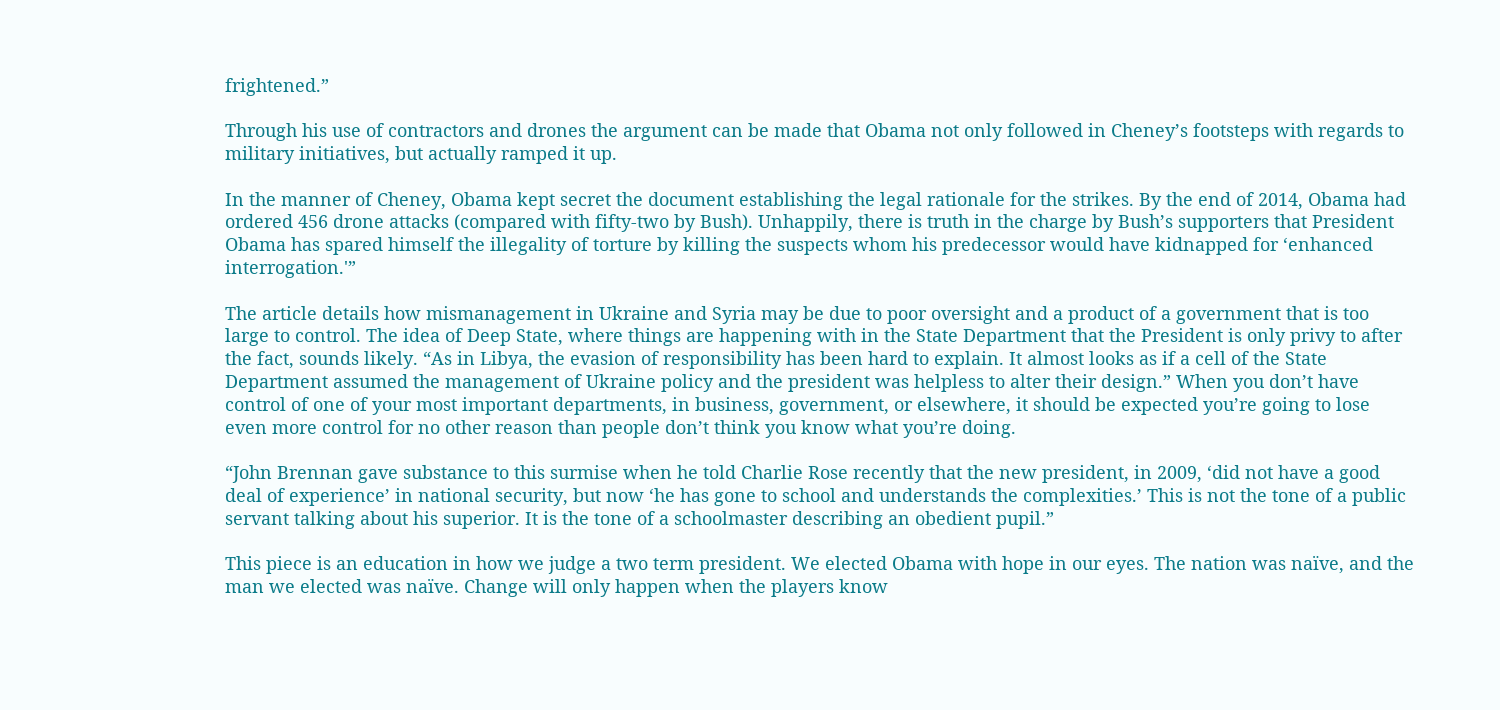frightened.”

Through his use of contractors and drones the argument can be made that Obama not only followed in Cheney’s footsteps with regards to military initiatives, but actually ramped it up.

In the manner of Cheney, Obama kept secret the document establishing the legal rationale for the strikes. By the end of 2014, Obama had ordered 456 drone attacks (compared with fifty-two by Bush). Unhappily, there is truth in the charge by Bush’s supporters that President Obama has spared himself the illegality of torture by killing the suspects whom his predecessor would have kidnapped for ‘enhanced interrogation.'”

The article details how mismanagement in Ukraine and Syria may be due to poor oversight and a product of a government that is too large to control. The idea of Deep State, where things are happening with in the State Department that the President is only privy to after the fact, sounds likely. “As in Libya, the evasion of responsibility has been hard to explain. It almost looks as if a cell of the State Department assumed the management of Ukraine policy and the president was helpless to alter their design.” When you don’t have control of one of your most important departments, in business, government, or elsewhere, it should be expected you’re going to lose even more control for no other reason than people don’t think you know what you’re doing.

“John Brennan gave substance to this surmise when he told Charlie Rose recently that the new president, in 2009, ‘did not have a good deal of experience’ in national security, but now ‘he has gone to school and understands the complexities.’ This is not the tone of a public servant talking about his superior. It is the tone of a schoolmaster describing an obedient pupil.”

This piece is an education in how we judge a two term president. We elected Obama with hope in our eyes. The nation was naïve, and the man we elected was naïve. Change will only happen when the players know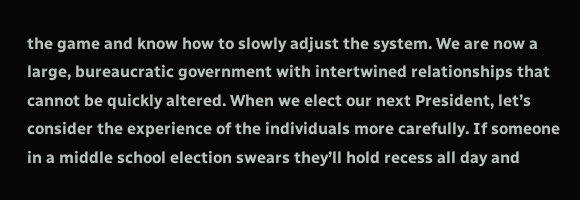the game and know how to slowly adjust the system. We are now a large, bureaucratic government with intertwined relationships that cannot be quickly altered. When we elect our next President, let’s consider the experience of the individuals more carefully. If someone in a middle school election swears they’ll hold recess all day and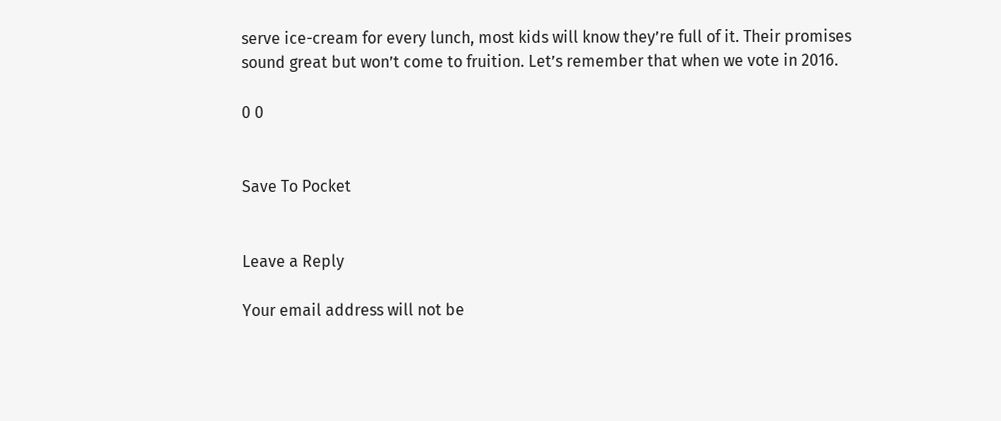serve ice-cream for every lunch, most kids will know they’re full of it. Their promises sound great but won’t come to fruition. Let’s remember that when we vote in 2016.

0 0


Save To Pocket


Leave a Reply

Your email address will not be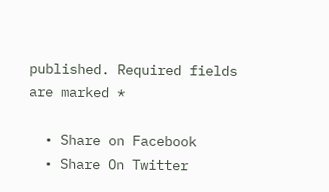published. Required fields are marked *

  • Share on Facebook
  • Share On Twitter